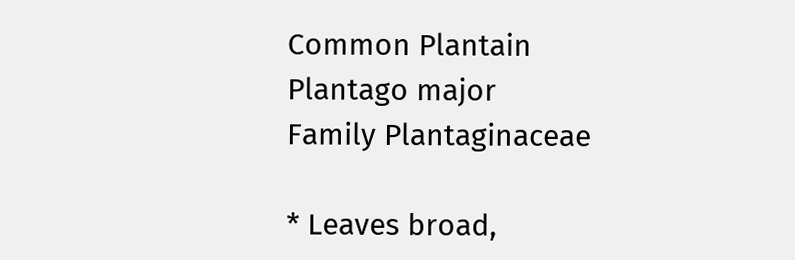Common Plantain
Plantago major
Family Plantaginaceae

* Leaves broad,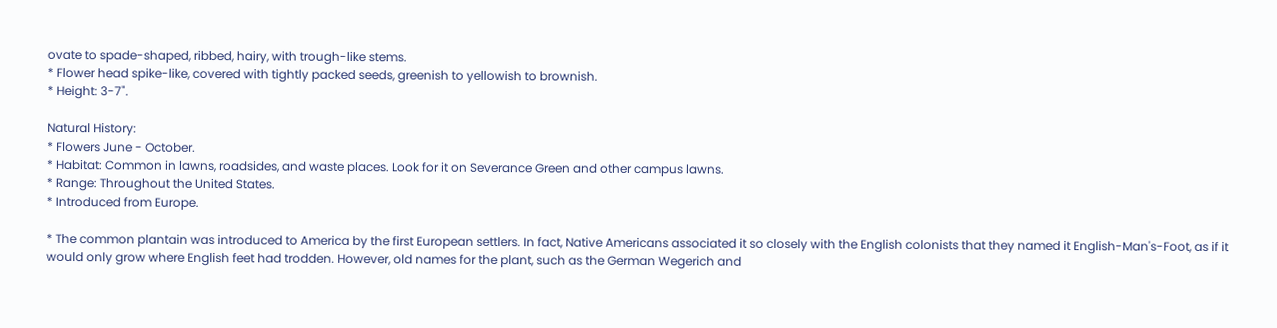ovate to spade-shaped, ribbed, hairy, with trough-like stems.
* Flower head spike-like, covered with tightly packed seeds, greenish to yellowish to brownish.
* Height: 3-7".

Natural History:
* Flowers June - October.
* Habitat: Common in lawns, roadsides, and waste places. Look for it on Severance Green and other campus lawns.
* Range: Throughout the United States.
* Introduced from Europe.

* The common plantain was introduced to America by the first European settlers. In fact, Native Americans associated it so closely with the English colonists that they named it English-Man's-Foot, as if it would only grow where English feet had trodden. However, old names for the plant, such as the German Wegerich and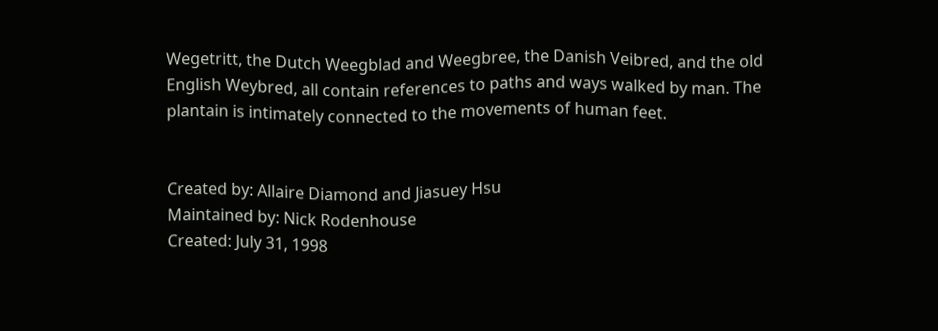Wegetritt, the Dutch Weegblad and Weegbree, the Danish Veibred, and the old English Weybred, all contain references to paths and ways walked by man. The plantain is intimately connected to the movements of human feet.


Created by: Allaire Diamond and Jiasuey Hsu
Maintained by: Nick Rodenhouse
Created: July 31, 1998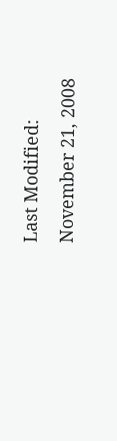Last Modified: November 21, 2008